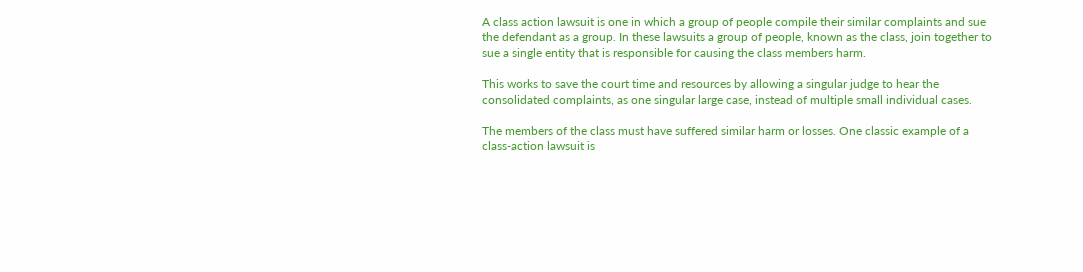A class action lawsuit is one in which a group of people compile their similar complaints and sue the defendant as a group. In these lawsuits a group of people, known as the class, join together to sue a single entity that is responsible for causing the class members harm.

This works to save the court time and resources by allowing a singular judge to hear the consolidated complaints, as one singular large case, instead of multiple small individual cases.

The members of the class must have suffered similar harm or losses. One classic example of a class-action lawsuit is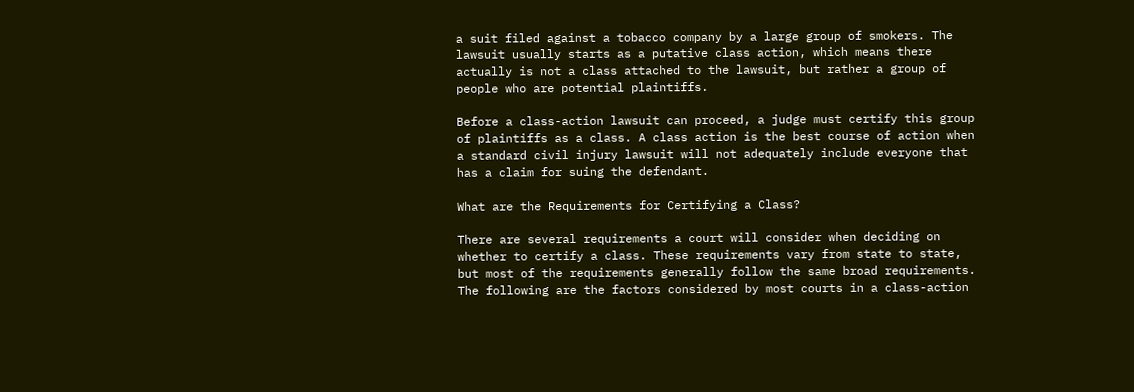a suit filed against a tobacco company by a large group of smokers. The lawsuit usually starts as a putative class action, which means there actually is not a class attached to the lawsuit, but rather a group of people who are potential plaintiffs.

Before a class-action lawsuit can proceed, a judge must certify this group of plaintiffs as a class. A class action is the best course of action when a standard civil injury lawsuit will not adequately include everyone that has a claim for suing the defendant.

What are the Requirements for Certifying a Class?

There are several requirements a court will consider when deciding on whether to certify a class. These requirements vary from state to state, but most of the requirements generally follow the same broad requirements. The following are the factors considered by most courts in a class-action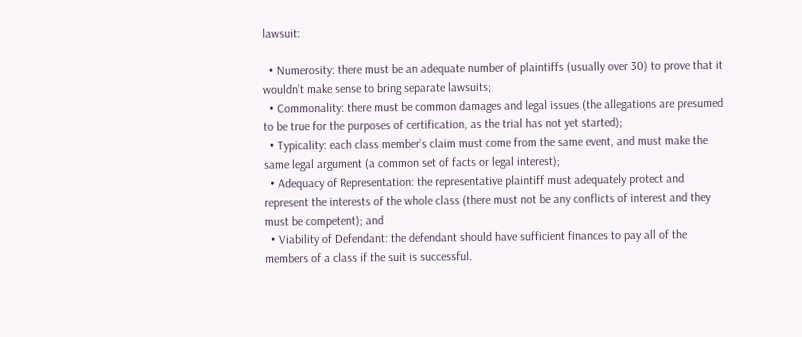lawsuit:

  • Numerosity: there must be an adequate number of plaintiffs (usually over 30) to prove that it wouldn’t make sense to bring separate lawsuits;
  • Commonality: there must be common damages and legal issues (the allegations are presumed to be true for the purposes of certification, as the trial has not yet started);
  • Typicality: each class member’s claim must come from the same event, and must make the same legal argument (a common set of facts or legal interest);
  • Adequacy of Representation: the representative plaintiff must adequately protect and represent the interests of the whole class (there must not be any conflicts of interest and they must be competent); and
  • Viability of Defendant: the defendant should have sufficient finances to pay all of the members of a class if the suit is successful.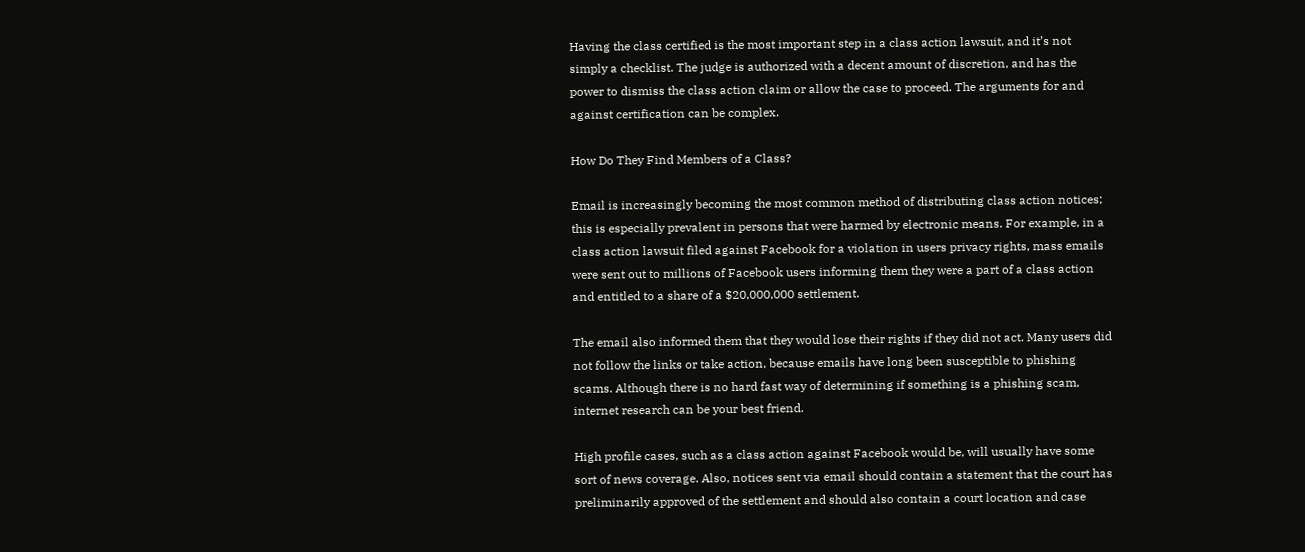Having the class certified is the most important step in a class action lawsuit, and it’s not simply a checklist. The judge is authorized with a decent amount of discretion, and has the power to dismiss the class action claim or allow the case to proceed. The arguments for and against certification can be complex.

How Do They Find Members of a Class?

Email is increasingly becoming the most common method of distributing class action notices; this is especially prevalent in persons that were harmed by electronic means. For example, in a class action lawsuit filed against Facebook for a violation in users privacy rights, mass emails were sent out to millions of Facebook users informing them they were a part of a class action and entitled to a share of a $20,000,000 settlement.

The email also informed them that they would lose their rights if they did not act. Many users did not follow the links or take action, because emails have long been susceptible to phishing scams. Although there is no hard fast way of determining if something is a phishing scam, internet research can be your best friend.

High profile cases, such as a class action against Facebook would be, will usually have some sort of news coverage. Also, notices sent via email should contain a statement that the court has preliminarily approved of the settlement and should also contain a court location and case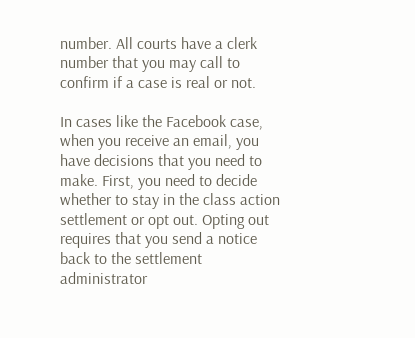number. All courts have a clerk number that you may call to confirm if a case is real or not.

In cases like the Facebook case, when you receive an email, you have decisions that you need to make. First, you need to decide whether to stay in the class action settlement or opt out. Opting out requires that you send a notice back to the settlement administrator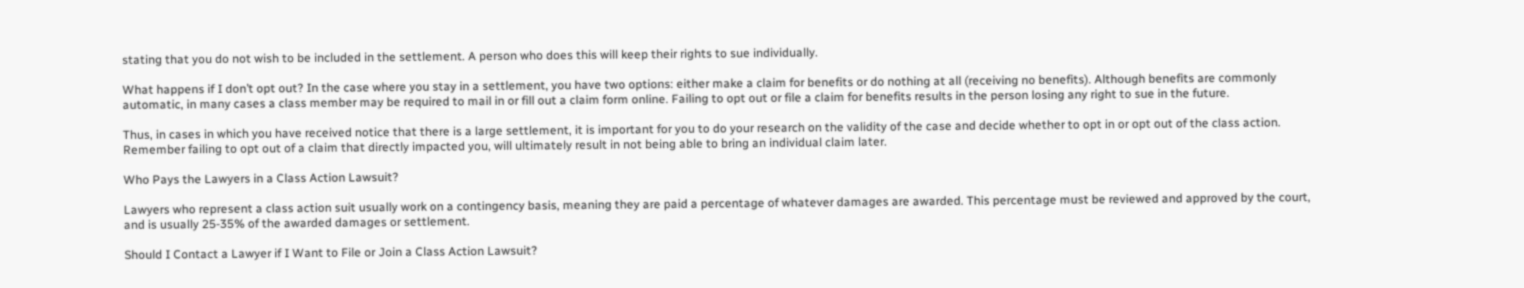stating that you do not wish to be included in the settlement. A person who does this will keep their rights to sue individually.

What happens if I don’t opt out? In the case where you stay in a settlement, you have two options: either make a claim for benefits or do nothing at all (receiving no benefits). Although benefits are commonly automatic, in many cases a class member may be required to mail in or fill out a claim form online. Failing to opt out or file a claim for benefits results in the person losing any right to sue in the future.

Thus, in cases in which you have received notice that there is a large settlement, it is important for you to do your research on the validity of the case and decide whether to opt in or opt out of the class action. Remember failing to opt out of a claim that directly impacted you, will ultimately result in not being able to bring an individual claim later.

Who Pays the Lawyers in a Class Action Lawsuit?

Lawyers who represent a class action suit usually work on a contingency basis, meaning they are paid a percentage of whatever damages are awarded. This percentage must be reviewed and approved by the court, and is usually 25-35% of the awarded damages or settlement.

Should I Contact a Lawyer if I Want to File or Join a Class Action Lawsuit?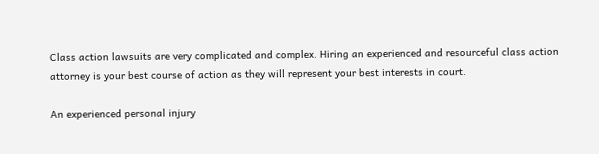Class action lawsuits are very complicated and complex. Hiring an experienced and resourceful class action attorney is your best course of action as they will represent your best interests in court.

An experienced personal injury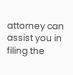attorney can assist you in filing the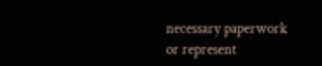necessary paperwork or represent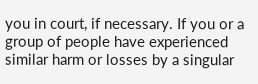you in court, if necessary. If you or a group of people have experienced similar harm or losses by a singular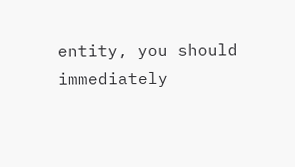entity, you should immediately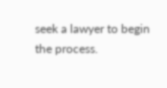seek a lawyer to begin the process.